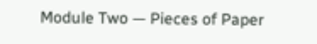Module Two — Pieces of Paper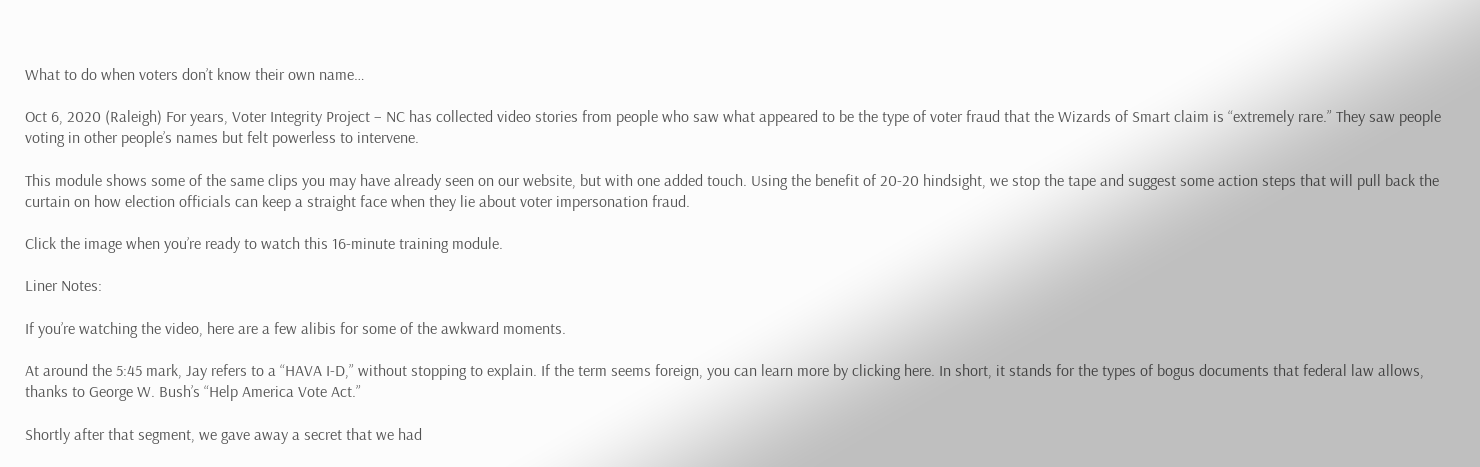What to do when voters don’t know their own name…

Oct 6, 2020 (Raleigh) For years, Voter Integrity Project – NC has collected video stories from people who saw what appeared to be the type of voter fraud that the Wizards of Smart claim is “extremely rare.” They saw people voting in other people’s names but felt powerless to intervene.

This module shows some of the same clips you may have already seen on our website, but with one added touch. Using the benefit of 20-20 hindsight, we stop the tape and suggest some action steps that will pull back the curtain on how election officials can keep a straight face when they lie about voter impersonation fraud.

Click the image when you’re ready to watch this 16-minute training module.

Liner Notes:

If you’re watching the video, here are a few alibis for some of the awkward moments.

At around the 5:45 mark, Jay refers to a “HAVA I-D,” without stopping to explain. If the term seems foreign, you can learn more by clicking here. In short, it stands for the types of bogus documents that federal law allows, thanks to George W. Bush’s “Help America Vote Act.”

Shortly after that segment, we gave away a secret that we had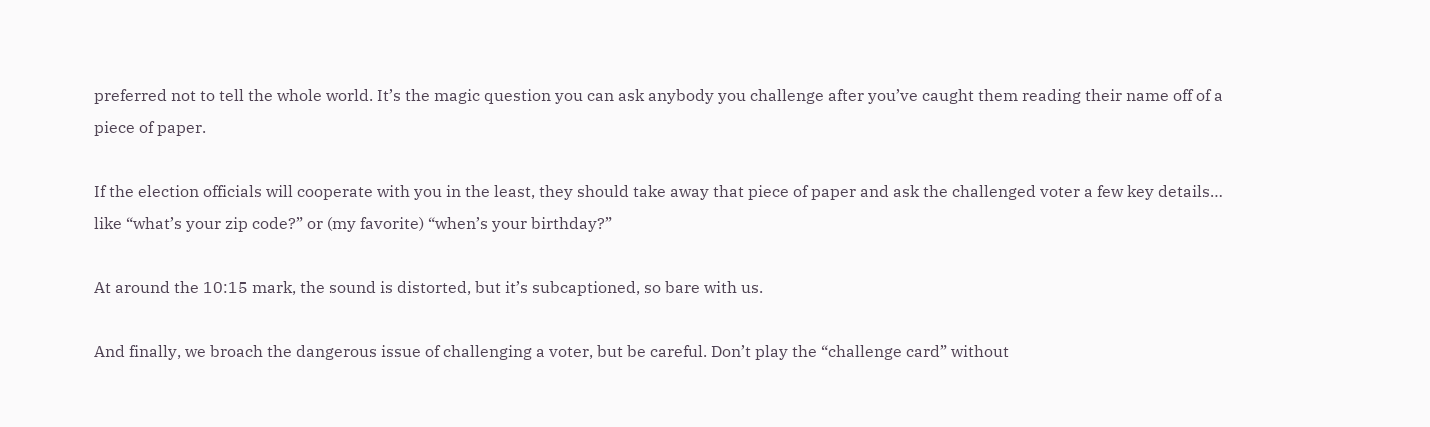preferred not to tell the whole world. It’s the magic question you can ask anybody you challenge after you’ve caught them reading their name off of a piece of paper.

If the election officials will cooperate with you in the least, they should take away that piece of paper and ask the challenged voter a few key details… like “what’s your zip code?” or (my favorite) “when’s your birthday?”

At around the 10:15 mark, the sound is distorted, but it’s subcaptioned, so bare with us.

And finally, we broach the dangerous issue of challenging a voter, but be careful. Don’t play the “challenge card” without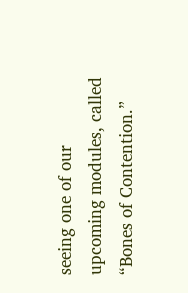seeing one of our upcoming modules, called “Bones of Contention.”